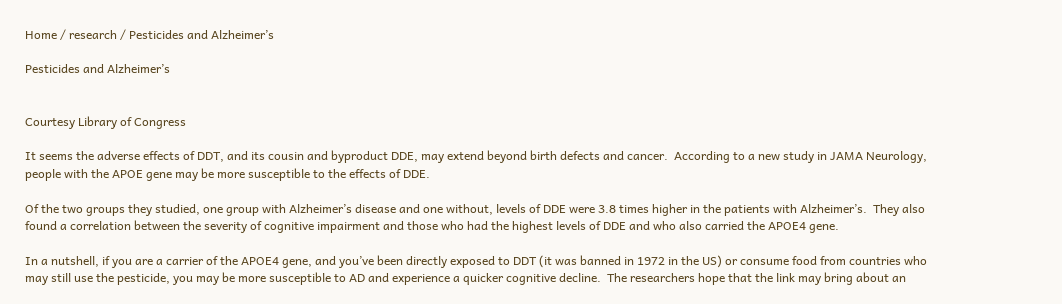Home / research / Pesticides and Alzheimer’s

Pesticides and Alzheimer’s


Courtesy Library of Congress

It seems the adverse effects of DDT, and its cousin and byproduct DDE, may extend beyond birth defects and cancer.  According to a new study in JAMA Neurology,  people with the APOE gene may be more susceptible to the effects of DDE.

Of the two groups they studied, one group with Alzheimer’s disease and one without, levels of DDE were 3.8 times higher in the patients with Alzheimer’s.  They also found a correlation between the severity of cognitive impairment and those who had the highest levels of DDE and who also carried the APOE4 gene.

In a nutshell, if you are a carrier of the APOE4 gene, and you’ve been directly exposed to DDT (it was banned in 1972 in the US) or consume food from countries who may still use the pesticide, you may be more susceptible to AD and experience a quicker cognitive decline.  The researchers hope that the link may bring about an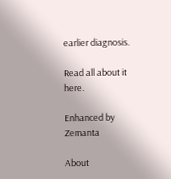earlier diagnosis.

Read all about it here.

Enhanced by Zemanta

About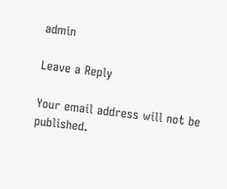admin

Leave a Reply

Your email address will not be published.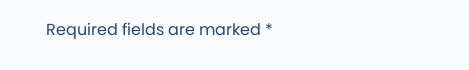Required fields are marked *